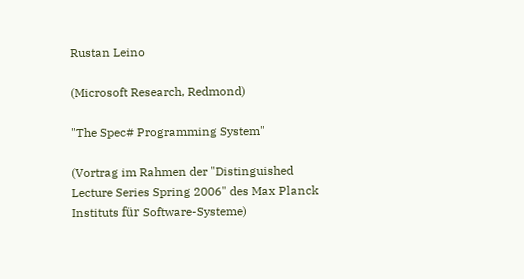Rustan Leino

(Microsoft Research, Redmond)

"The Spec# Programming System"

(Vortrag im Rahmen der "Distinguished Lecture Series Spring 2006" des Max Planck Instituts für Software-Systeme)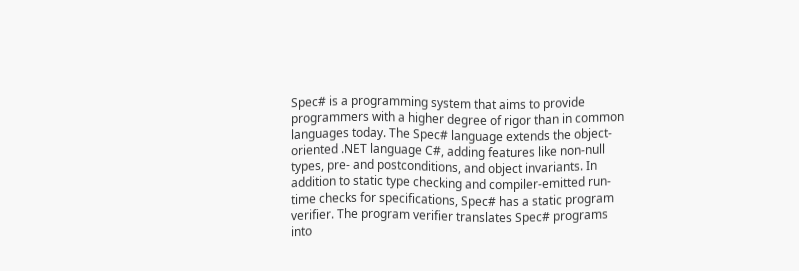Spec# is a programming system that aims to provide programmers with a higher degree of rigor than in common languages today. The Spec# language extends the object-oriented .NET language C#, adding features like non-null types, pre- and postconditions, and object invariants. In addition to static type checking and compiler-emitted run-time checks for specifications, Spec# has a static program verifier. The program verifier translates Spec# programs into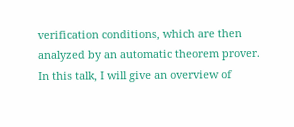verification conditions, which are then analyzed by an automatic theorem prover. In this talk, I will give an overview of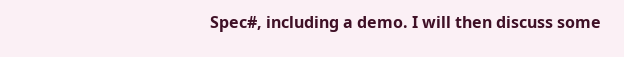Spec#, including a demo. I will then discuss some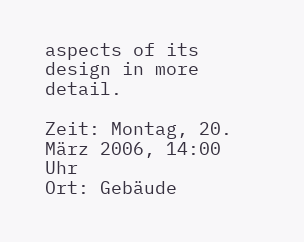aspects of its design in more detail.

Zeit: Montag, 20. März 2006, 14:00 Uhr
Ort: Gebäude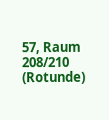57, Raum 208/210 (Rotunde)